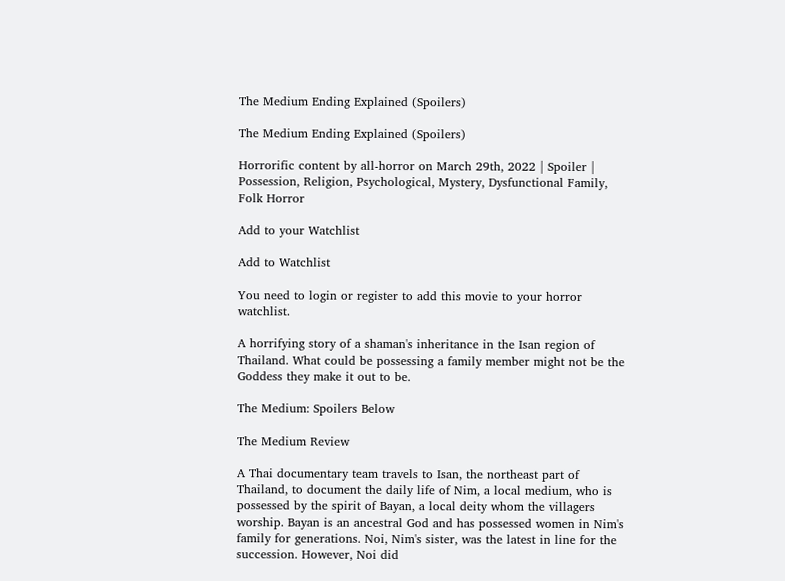The Medium Ending Explained (Spoilers)

The Medium Ending Explained (Spoilers)

Horrorific content by all-horror on March 29th, 2022 | Spoiler | Possession, Religion, Psychological, Mystery, Dysfunctional Family, Folk Horror

Add to your Watchlist

Add to Watchlist

You need to login or register to add this movie to your horror watchlist.

A horrifying story of a shaman's inheritance in the Isan region of Thailand. What could be possessing a family member might not be the Goddess they make it out to be.

The Medium: Spoilers Below

The Medium Review

A Thai documentary team travels to Isan, the northeast part of Thailand, to document the daily life of Nim, a local medium, who is possessed by the spirit of Bayan, a local deity whom the villagers worship. Bayan is an ancestral God and has possessed women in Nim's family for generations. Noi, Nim's sister, was the latest in line for the succession. However, Noi did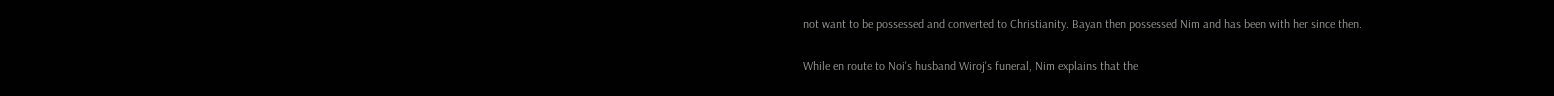not want to be possessed and converted to Christianity. Bayan then possessed Nim and has been with her since then.

While en route to Noi's husband Wiroj's funeral, Nim explains that the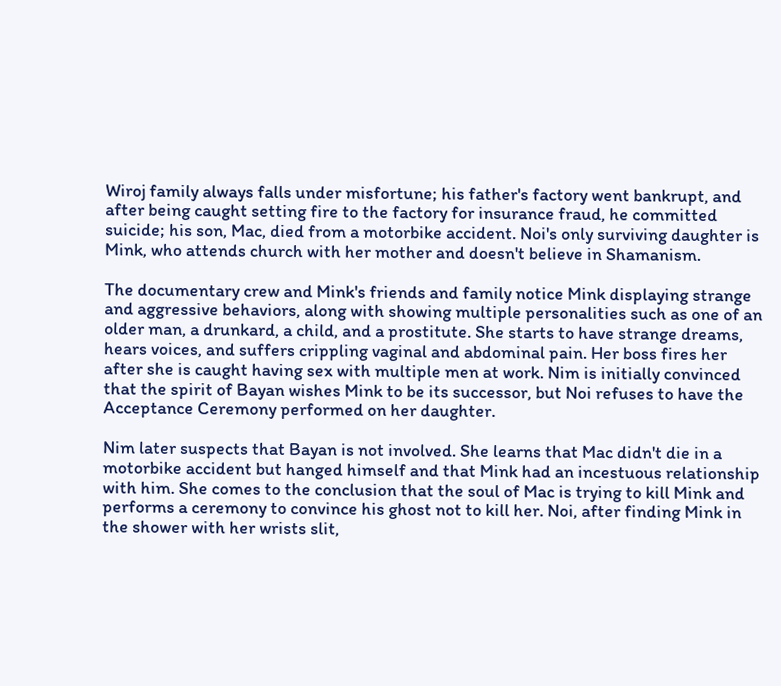Wiroj family always falls under misfortune; his father's factory went bankrupt, and after being caught setting fire to the factory for insurance fraud, he committed suicide; his son, Mac, died from a motorbike accident. Noi's only surviving daughter is Mink, who attends church with her mother and doesn't believe in Shamanism.

The documentary crew and Mink's friends and family notice Mink displaying strange and aggressive behaviors, along with showing multiple personalities such as one of an older man, a drunkard, a child, and a prostitute. She starts to have strange dreams, hears voices, and suffers crippling vaginal and abdominal pain. Her boss fires her after she is caught having sex with multiple men at work. Nim is initially convinced that the spirit of Bayan wishes Mink to be its successor, but Noi refuses to have the Acceptance Ceremony performed on her daughter.

Nim later suspects that Bayan is not involved. She learns that Mac didn't die in a motorbike accident but hanged himself and that Mink had an incestuous relationship with him. She comes to the conclusion that the soul of Mac is trying to kill Mink and performs a ceremony to convince his ghost not to kill her. Noi, after finding Mink in the shower with her wrists slit,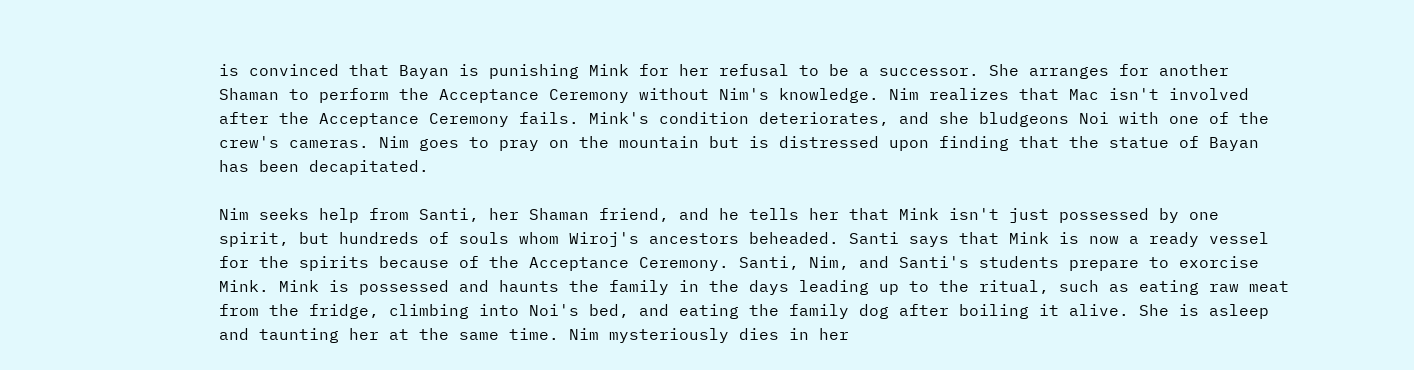is convinced that Bayan is punishing Mink for her refusal to be a successor. She arranges for another Shaman to perform the Acceptance Ceremony without Nim's knowledge. Nim realizes that Mac isn't involved after the Acceptance Ceremony fails. Mink's condition deteriorates, and she bludgeons Noi with one of the crew's cameras. Nim goes to pray on the mountain but is distressed upon finding that the statue of Bayan has been decapitated.

Nim seeks help from Santi, her Shaman friend, and he tells her that Mink isn't just possessed by one spirit, but hundreds of souls whom Wiroj's ancestors beheaded. Santi says that Mink is now a ready vessel for the spirits because of the Acceptance Ceremony. Santi, Nim, and Santi's students prepare to exorcise Mink. Mink is possessed and haunts the family in the days leading up to the ritual, such as eating raw meat from the fridge, climbing into Noi's bed, and eating the family dog after boiling it alive. She is asleep and taunting her at the same time. Nim mysteriously dies in her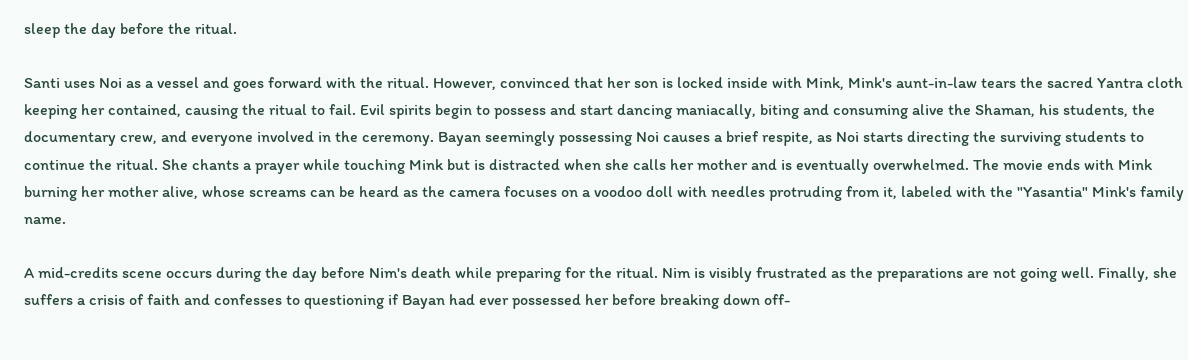sleep the day before the ritual.

Santi uses Noi as a vessel and goes forward with the ritual. However, convinced that her son is locked inside with Mink, Mink's aunt-in-law tears the sacred Yantra cloth keeping her contained, causing the ritual to fail. Evil spirits begin to possess and start dancing maniacally, biting and consuming alive the Shaman, his students, the documentary crew, and everyone involved in the ceremony. Bayan seemingly possessing Noi causes a brief respite, as Noi starts directing the surviving students to continue the ritual. She chants a prayer while touching Mink but is distracted when she calls her mother and is eventually overwhelmed. The movie ends with Mink burning her mother alive, whose screams can be heard as the camera focuses on a voodoo doll with needles protruding from it, labeled with the "Yasantia" Mink's family name.

A mid-credits scene occurs during the day before Nim's death while preparing for the ritual. Nim is visibly frustrated as the preparations are not going well. Finally, she suffers a crisis of faith and confesses to questioning if Bayan had ever possessed her before breaking down off-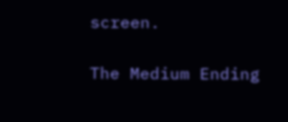screen.

The Medium Ending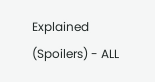Explained (Spoilers) - ALL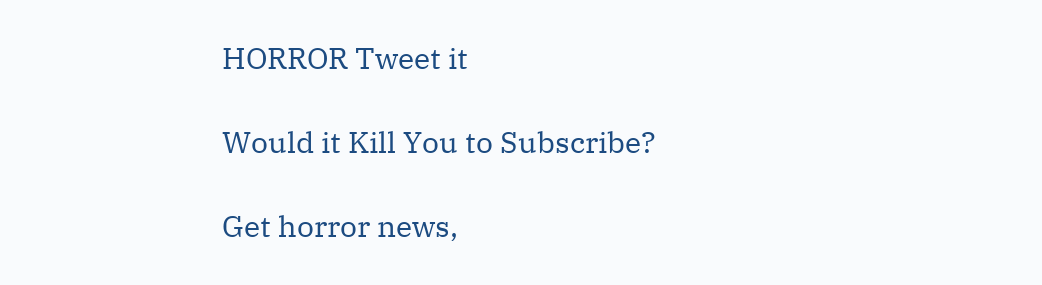HORROR Tweet it

Would it Kill You to Subscribe?

Get horror news,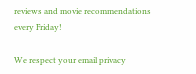reviews and movie recommendations every Friday!

We respect your email privacy